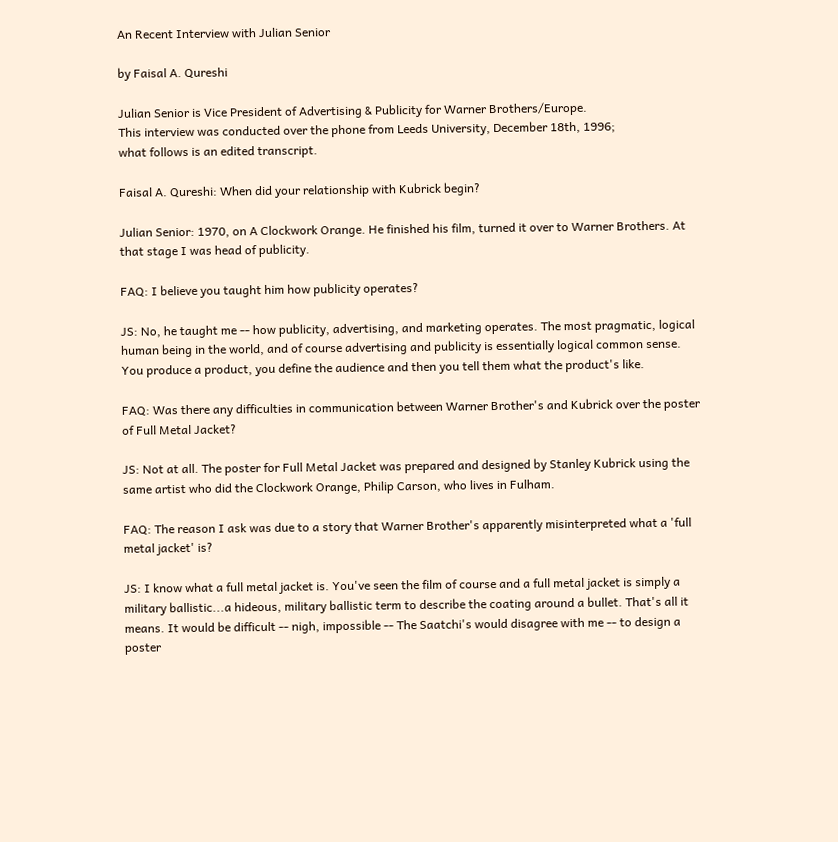An Recent Interview with Julian Senior

by Faisal A. Qureshi

Julian Senior is Vice President of Advertising & Publicity for Warner Brothers/Europe.
This interview was conducted over the phone from Leeds University, December 18th, 1996;
what follows is an edited transcript.

Faisal A. Qureshi: When did your relationship with Kubrick begin?

Julian Senior: 1970, on A Clockwork Orange. He finished his film, turned it over to Warner Brothers. At that stage I was head of publicity.

FAQ: I believe you taught him how publicity operates?

JS: No, he taught me -- how publicity, advertising, and marketing operates. The most pragmatic, logical human being in the world, and of course advertising and publicity is essentially logical common sense. You produce a product, you define the audience and then you tell them what the product's like.

FAQ: Was there any difficulties in communication between Warner Brother's and Kubrick over the poster of Full Metal Jacket?

JS: Not at all. The poster for Full Metal Jacket was prepared and designed by Stanley Kubrick using the same artist who did the Clockwork Orange, Philip Carson, who lives in Fulham.

FAQ: The reason I ask was due to a story that Warner Brother's apparently misinterpreted what a 'full metal jacket' is?

JS: I know what a full metal jacket is. You've seen the film of course and a full metal jacket is simply a military ballistic...a hideous, military ballistic term to describe the coating around a bullet. That's all it means. It would be difficult -- nigh, impossible -- The Saatchi's would disagree with me -- to design a poster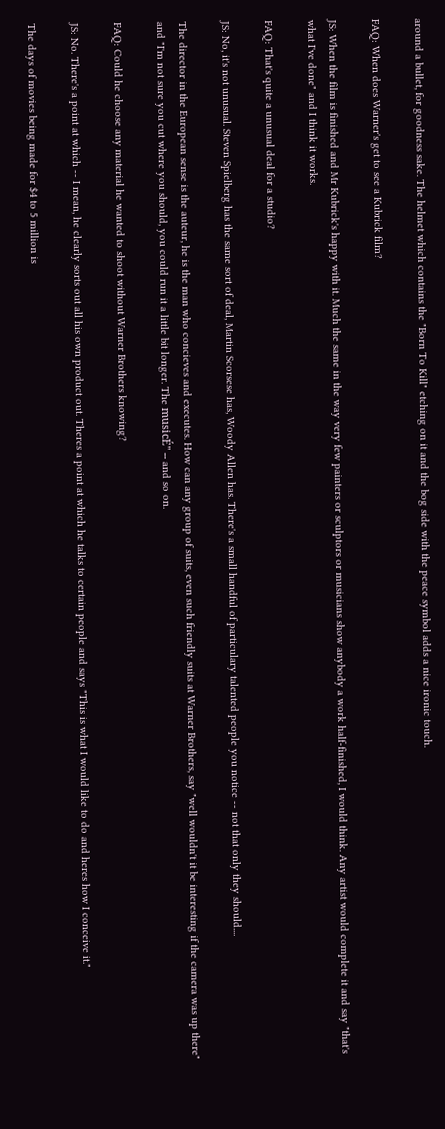around a bullet, for goodness sake. The helmet which contains the "Born To Kill" etching on it and the bog side with the peace symbol adds a nice ironic touch.

FAQ: When does Warner's get to see a Kubrick film?

JS: When the film is finished and Mr Kubrick's happy with it. Much the same in the way very few painters or sculptors or musicians show anybody a work half-finished, I would think. Any artist would complete it and say "that's what I've done" and I think it works.

FAQ: That's quite a unusual deal for a studio?

JS: No, it's not unusual. Steven Spielberg has the same sort of deal, Martin Scorsese has, Woody Allen has. There's a small handful of particulary talented people you notice -- not that only they should....

The director in the European sense is the auteur, he is the man who concieves and executes. How can any group of suits, even such friendly suits at Warner Brothers, say "well wouldn't it be interesting if the camera was up there" and "I'm not sure you cut where you should, you could run it a little bit longer. The musicÉ" -- and so on.

FAQ: Could he choose any material he wanted to shoot without Warner Brothers knowing?

JS: No. There's a point at which -- I mean, he clearly sorts out all his own product out. Theres a point at which he talks to certain people and says "This is what I would like to do and heres how I conceive it."

The days of movies being made for $4 to 5 million is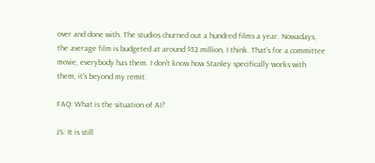over and done with. The studios churned out a hundred films a year. Nowadays, the average film is budgeted at around $52 million, I think. That's for a committee movie, everybody has them. I don't know how Stanley specifically works with them, it's beyond my remit.

FAQ: What is the situation of AI?

JS: It is still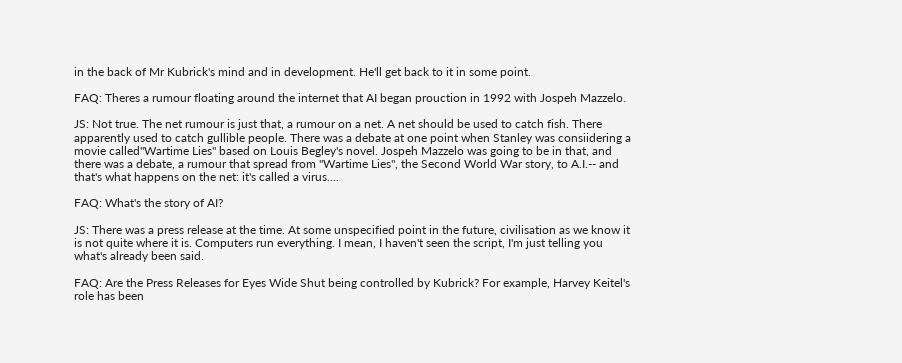in the back of Mr Kubrick's mind and in development. He'll get back to it in some point.

FAQ: Theres a rumour floating around the internet that AI began prouction in 1992 with Jospeh Mazzelo.

JS: Not true. The net rumour is just that, a rumour on a net. A net should be used to catch fish. There apparently used to catch gullible people. There was a debate at one point when Stanley was consiidering a movie called"Wartime Lies" based on Louis Begley's novel. Jospeh Mazzelo was going to be in that, and there was a debate, a rumour that spread from "Wartime Lies", the Second World War story, to A.I.-- and that's what happens on the net: it's called a virus....

FAQ: What's the story of AI?

JS: There was a press release at the time. At some unspecified point in the future, civilisation as we know it is not quite where it is. Computers run everything. I mean, I haven't seen the script, I'm just telling you what's already been said.

FAQ: Are the Press Releases for Eyes Wide Shut being controlled by Kubrick? For example, Harvey Keitel's role has been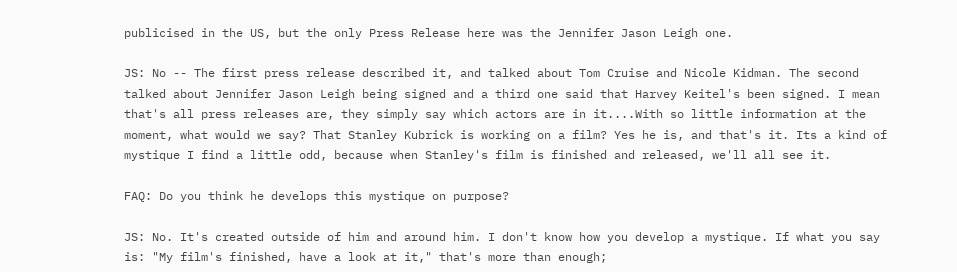publicised in the US, but the only Press Release here was the Jennifer Jason Leigh one.

JS: No -- The first press release described it, and talked about Tom Cruise and Nicole Kidman. The second talked about Jennifer Jason Leigh being signed and a third one said that Harvey Keitel's been signed. I mean that's all press releases are, they simply say which actors are in it....With so little information at the moment, what would we say? That Stanley Kubrick is working on a film? Yes he is, and that's it. Its a kind of mystique I find a little odd, because when Stanley's film is finished and released, we'll all see it.

FAQ: Do you think he develops this mystique on purpose?

JS: No. It's created outside of him and around him. I don't know how you develop a mystique. If what you say is: "My film's finished, have a look at it," that's more than enough;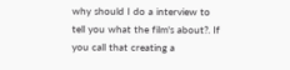why should I do a interview to tell you what the film's about?. If you call that creating a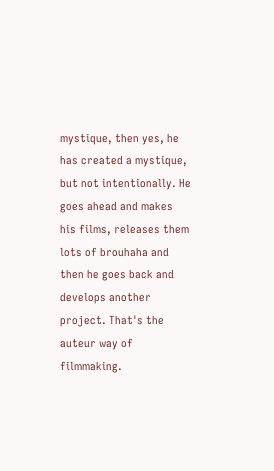mystique, then yes, he has created a mystique, but not intentionally. He goes ahead and makes his films, releases them lots of brouhaha and then he goes back and develops another project. That's the auteur way of filmmaking.